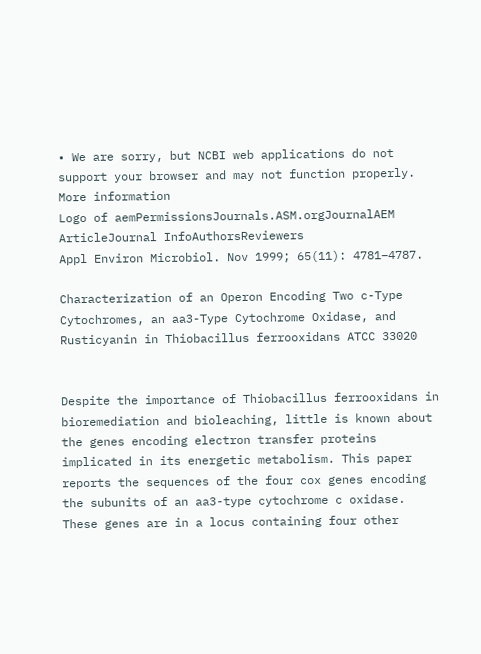• We are sorry, but NCBI web applications do not support your browser and may not function properly. More information
Logo of aemPermissionsJournals.ASM.orgJournalAEM ArticleJournal InfoAuthorsReviewers
Appl Environ Microbiol. Nov 1999; 65(11): 4781–4787.

Characterization of an Operon Encoding Two c-Type Cytochromes, an aa3-Type Cytochrome Oxidase, and Rusticyanin in Thiobacillus ferrooxidans ATCC 33020


Despite the importance of Thiobacillus ferrooxidans in bioremediation and bioleaching, little is known about the genes encoding electron transfer proteins implicated in its energetic metabolism. This paper reports the sequences of the four cox genes encoding the subunits of an aa3-type cytochrome c oxidase. These genes are in a locus containing four other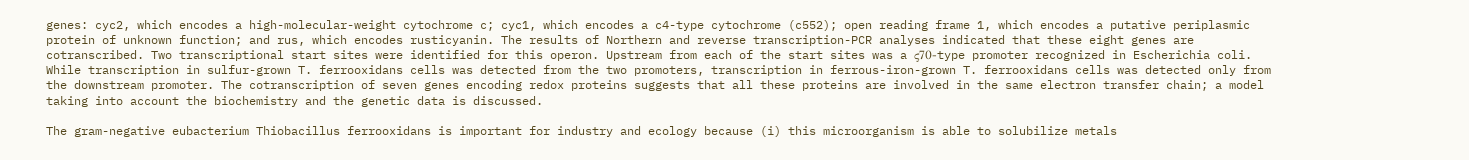genes: cyc2, which encodes a high-molecular-weight cytochrome c; cyc1, which encodes a c4-type cytochrome (c552); open reading frame 1, which encodes a putative periplasmic protein of unknown function; and rus, which encodes rusticyanin. The results of Northern and reverse transcription-PCR analyses indicated that these eight genes are cotranscribed. Two transcriptional start sites were identified for this operon. Upstream from each of the start sites was a ς70-type promoter recognized in Escherichia coli. While transcription in sulfur-grown T. ferrooxidans cells was detected from the two promoters, transcription in ferrous-iron-grown T. ferrooxidans cells was detected only from the downstream promoter. The cotranscription of seven genes encoding redox proteins suggests that all these proteins are involved in the same electron transfer chain; a model taking into account the biochemistry and the genetic data is discussed.

The gram-negative eubacterium Thiobacillus ferrooxidans is important for industry and ecology because (i) this microorganism is able to solubilize metals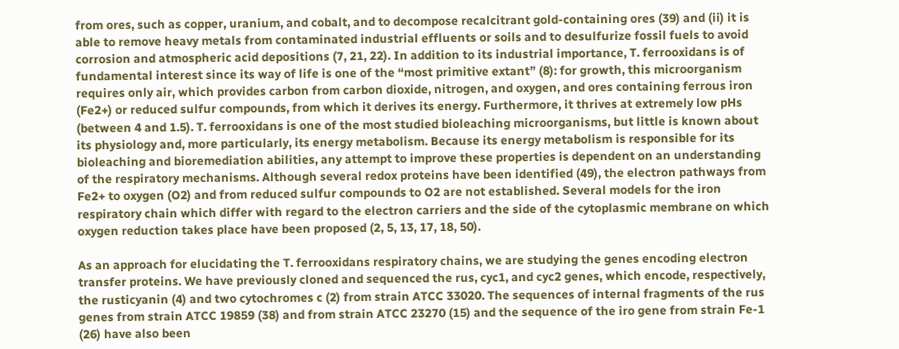from ores, such as copper, uranium, and cobalt, and to decompose recalcitrant gold-containing ores (39) and (ii) it is able to remove heavy metals from contaminated industrial effluents or soils and to desulfurize fossil fuels to avoid corrosion and atmospheric acid depositions (7, 21, 22). In addition to its industrial importance, T. ferrooxidans is of fundamental interest since its way of life is one of the “most primitive extant” (8): for growth, this microorganism requires only air, which provides carbon from carbon dioxide, nitrogen, and oxygen, and ores containing ferrous iron (Fe2+) or reduced sulfur compounds, from which it derives its energy. Furthermore, it thrives at extremely low pHs (between 4 and 1.5). T. ferrooxidans is one of the most studied bioleaching microorganisms, but little is known about its physiology and, more particularly, its energy metabolism. Because its energy metabolism is responsible for its bioleaching and bioremediation abilities, any attempt to improve these properties is dependent on an understanding of the respiratory mechanisms. Although several redox proteins have been identified (49), the electron pathways from Fe2+ to oxygen (O2) and from reduced sulfur compounds to O2 are not established. Several models for the iron respiratory chain which differ with regard to the electron carriers and the side of the cytoplasmic membrane on which oxygen reduction takes place have been proposed (2, 5, 13, 17, 18, 50).

As an approach for elucidating the T. ferrooxidans respiratory chains, we are studying the genes encoding electron transfer proteins. We have previously cloned and sequenced the rus, cyc1, and cyc2 genes, which encode, respectively, the rusticyanin (4) and two cytochromes c (2) from strain ATCC 33020. The sequences of internal fragments of the rus genes from strain ATCC 19859 (38) and from strain ATCC 23270 (15) and the sequence of the iro gene from strain Fe-1 (26) have also been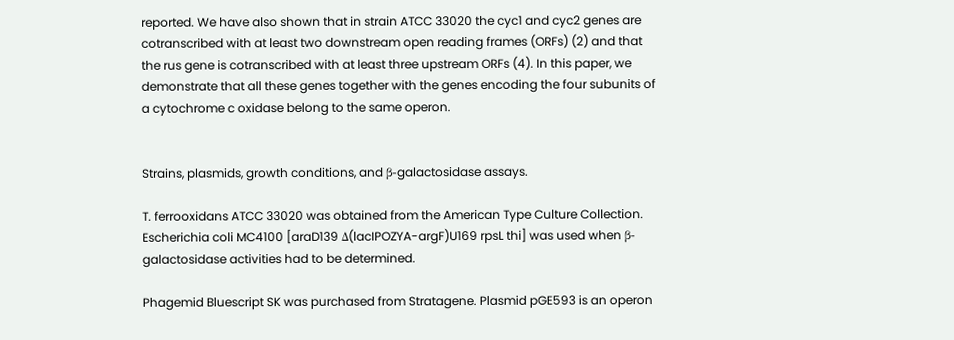reported. We have also shown that in strain ATCC 33020 the cyc1 and cyc2 genes are cotranscribed with at least two downstream open reading frames (ORFs) (2) and that the rus gene is cotranscribed with at least three upstream ORFs (4). In this paper, we demonstrate that all these genes together with the genes encoding the four subunits of a cytochrome c oxidase belong to the same operon.


Strains, plasmids, growth conditions, and β-galactosidase assays.

T. ferrooxidans ATCC 33020 was obtained from the American Type Culture Collection. Escherichia coli MC4100 [araD139 Δ(lacIPOZYA-argF)U169 rpsL thi] was used when β-galactosidase activities had to be determined.

Phagemid Bluescript SK was purchased from Stratagene. Plasmid pGE593 is an operon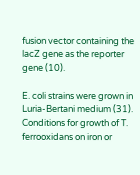fusion vector containing the lacZ gene as the reporter gene (10).

E. coli strains were grown in Luria-Bertani medium (31). Conditions for growth of T. ferrooxidans on iron or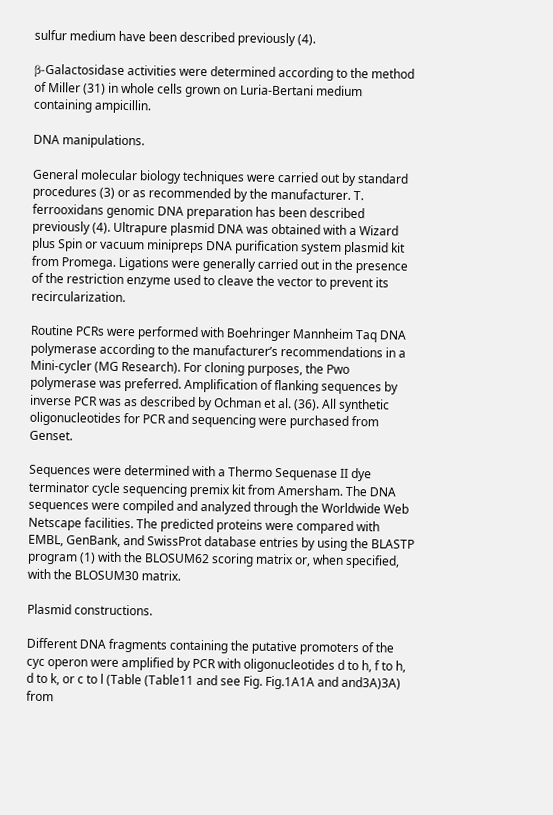sulfur medium have been described previously (4).

β-Galactosidase activities were determined according to the method of Miller (31) in whole cells grown on Luria-Bertani medium containing ampicillin.

DNA manipulations.

General molecular biology techniques were carried out by standard procedures (3) or as recommended by the manufacturer. T. ferrooxidans genomic DNA preparation has been described previously (4). Ultrapure plasmid DNA was obtained with a Wizard plus Spin or vacuum minipreps DNA purification system plasmid kit from Promega. Ligations were generally carried out in the presence of the restriction enzyme used to cleave the vector to prevent its recircularization.

Routine PCRs were performed with Boehringer Mannheim Taq DNA polymerase according to the manufacturer’s recommendations in a Mini-cycler (MG Research). For cloning purposes, the Pwo polymerase was preferred. Amplification of flanking sequences by inverse PCR was as described by Ochman et al. (36). All synthetic oligonucleotides for PCR and sequencing were purchased from Genset.

Sequences were determined with a Thermo Sequenase II dye terminator cycle sequencing premix kit from Amersham. The DNA sequences were compiled and analyzed through the Worldwide Web Netscape facilities. The predicted proteins were compared with EMBL, GenBank, and SwissProt database entries by using the BLASTP program (1) with the BLOSUM62 scoring matrix or, when specified, with the BLOSUM30 matrix.

Plasmid constructions.

Different DNA fragments containing the putative promoters of the cyc operon were amplified by PCR with oligonucleotides d to h, f to h, d to k, or c to l (Table (Table11 and see Fig. Fig.1A1A and and3A)3A) from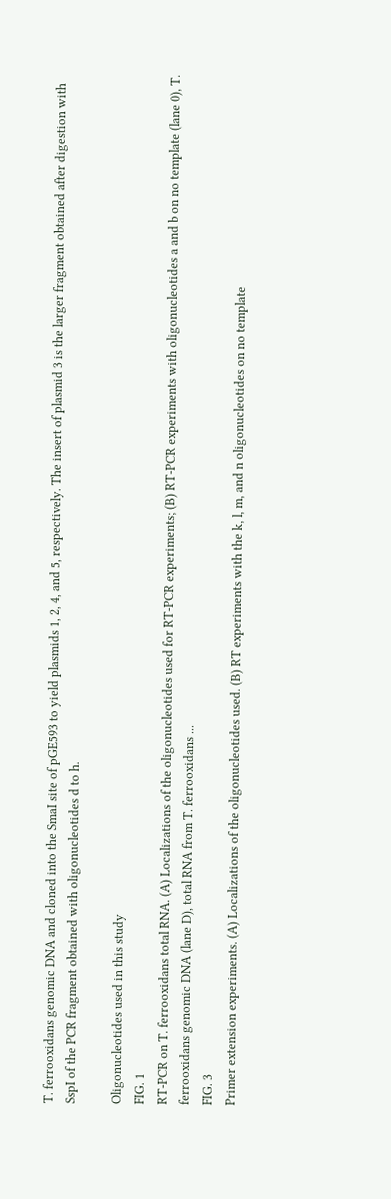T. ferrooxidans genomic DNA and cloned into the SmaI site of pGE593 to yield plasmids 1, 2, 4, and 5, respectively. The insert of plasmid 3 is the larger fragment obtained after digestion with SspI of the PCR fragment obtained with oligonucleotides d to h.

Oligonucleotides used in this study
FIG. 1
RT-PCR on T. ferrooxidans total RNA. (A) Localizations of the oligonucleotides used for RT-PCR experiments; (B) RT-PCR experiments with oligonucleotides a and b on no template (lane 0), T. ferrooxidans genomic DNA (lane D), total RNA from T. ferrooxidans ...
FIG. 3
Primer extension experiments. (A) Localizations of the oligonucleotides used. (B) RT experiments with the k, l, m, and n oligonucleotides on no template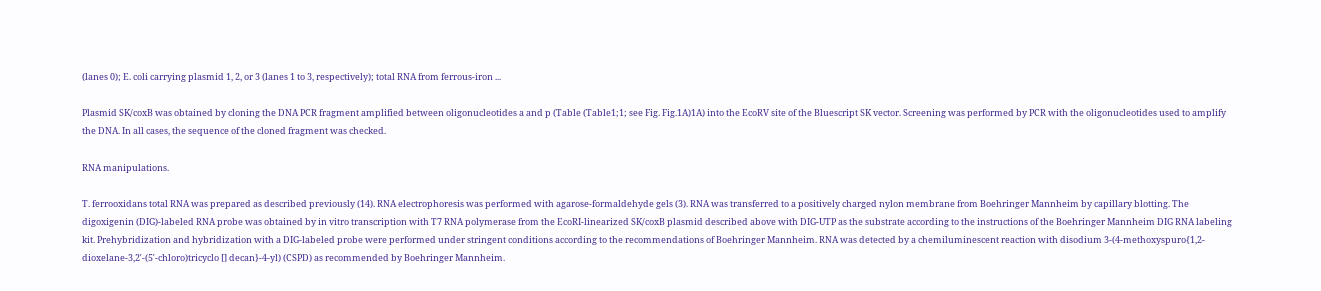(lanes 0); E. coli carrying plasmid 1, 2, or 3 (lanes 1 to 3, respectively); total RNA from ferrous-iron ...

Plasmid SK/coxB was obtained by cloning the DNA PCR fragment amplified between oligonucleotides a and p (Table (Table1;1; see Fig. Fig.1A)1A) into the EcoRV site of the Bluescript SK vector. Screening was performed by PCR with the oligonucleotides used to amplify the DNA. In all cases, the sequence of the cloned fragment was checked.

RNA manipulations.

T. ferrooxidans total RNA was prepared as described previously (14). RNA electrophoresis was performed with agarose-formaldehyde gels (3). RNA was transferred to a positively charged nylon membrane from Boehringer Mannheim by capillary blotting. The digoxigenin (DIG)-labeled RNA probe was obtained by in vitro transcription with T7 RNA polymerase from the EcoRI-linearized SK/coxB plasmid described above with DIG-UTP as the substrate according to the instructions of the Boehringer Mannheim DIG RNA labeling kit. Prehybridization and hybridization with a DIG-labeled probe were performed under stringent conditions according to the recommendations of Boehringer Mannheim. RNA was detected by a chemiluminescent reaction with disodium 3-(4-methoxyspuro{1,2-dioxelane-3,2′-(5′-chloro)tricyclo [] decan}-4-yl) (CSPD) as recommended by Boehringer Mannheim.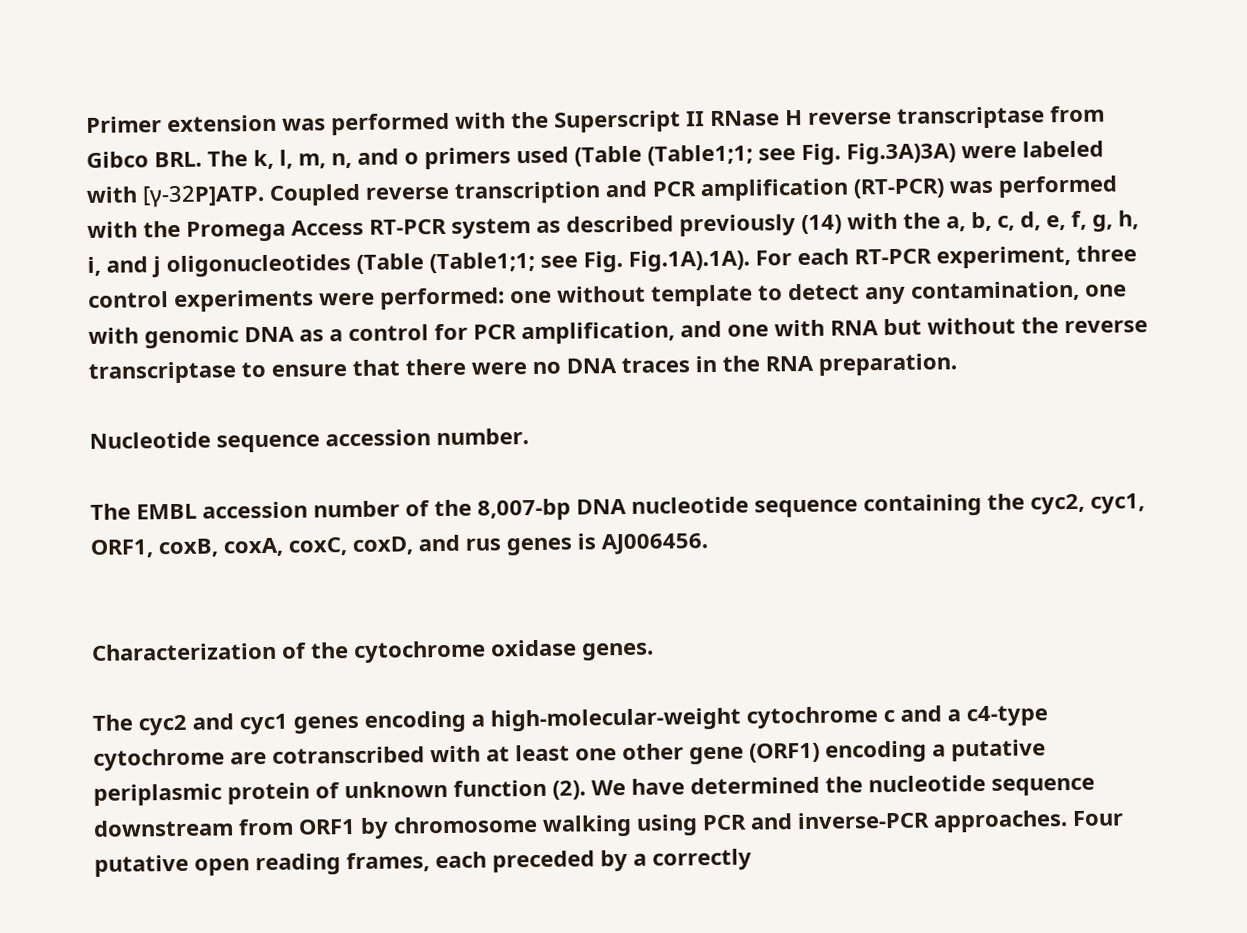Primer extension was performed with the Superscript II RNase H reverse transcriptase from Gibco BRL. The k, l, m, n, and o primers used (Table (Table1;1; see Fig. Fig.3A)3A) were labeled with [γ-32P]ATP. Coupled reverse transcription and PCR amplification (RT-PCR) was performed with the Promega Access RT-PCR system as described previously (14) with the a, b, c, d, e, f, g, h, i, and j oligonucleotides (Table (Table1;1; see Fig. Fig.1A).1A). For each RT-PCR experiment, three control experiments were performed: one without template to detect any contamination, one with genomic DNA as a control for PCR amplification, and one with RNA but without the reverse transcriptase to ensure that there were no DNA traces in the RNA preparation.

Nucleotide sequence accession number.

The EMBL accession number of the 8,007-bp DNA nucleotide sequence containing the cyc2, cyc1, ORF1, coxB, coxA, coxC, coxD, and rus genes is AJ006456.


Characterization of the cytochrome oxidase genes.

The cyc2 and cyc1 genes encoding a high-molecular-weight cytochrome c and a c4-type cytochrome are cotranscribed with at least one other gene (ORF1) encoding a putative periplasmic protein of unknown function (2). We have determined the nucleotide sequence downstream from ORF1 by chromosome walking using PCR and inverse-PCR approaches. Four putative open reading frames, each preceded by a correctly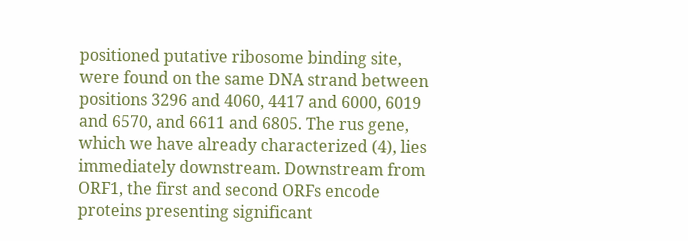positioned putative ribosome binding site, were found on the same DNA strand between positions 3296 and 4060, 4417 and 6000, 6019 and 6570, and 6611 and 6805. The rus gene, which we have already characterized (4), lies immediately downstream. Downstream from ORF1, the first and second ORFs encode proteins presenting significant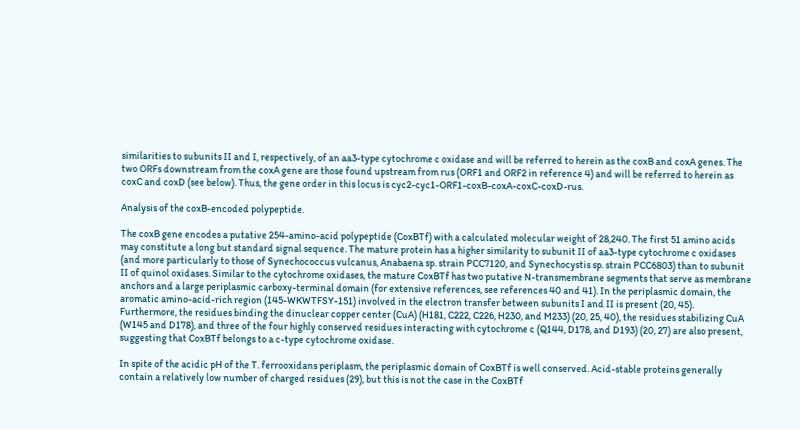similarities to subunits II and I, respectively, of an aa3-type cytochrome c oxidase and will be referred to herein as the coxB and coxA genes. The two ORFs downstream from the coxA gene are those found upstream from rus (ORF1 and ORF2 in reference 4) and will be referred to herein as coxC and coxD (see below). Thus, the gene order in this locus is cyc2-cyc1-ORF1-coxB-coxA-coxC-coxD-rus.

Analysis of the coxB-encoded polypeptide.

The coxB gene encodes a putative 254-amino-acid polypeptide (CoxBTf) with a calculated molecular weight of 28,240. The first 51 amino acids may constitute a long but standard signal sequence. The mature protein has a higher similarity to subunit II of aa3-type cytochrome c oxidases (and more particularly to those of Synechococcus vulcanus, Anabaena sp. strain PCC7120, and Synechocystis sp. strain PCC6803) than to subunit II of quinol oxidases. Similar to the cytochrome oxidases, the mature CoxBTf has two putative N-transmembrane segments that serve as membrane anchors and a large periplasmic carboxy-terminal domain (for extensive references, see references 40 and 41). In the periplasmic domain, the aromatic amino-acid-rich region (145-WKWTFSY-151) involved in the electron transfer between subunits I and II is present (20, 45). Furthermore, the residues binding the dinuclear copper center (CuA) (H181, C222, C226, H230, and M233) (20, 25, 40), the residues stabilizing CuA (W145 and D178), and three of the four highly conserved residues interacting with cytochrome c (Q144, D178, and D193) (20, 27) are also present, suggesting that CoxBTf belongs to a c-type cytochrome oxidase.

In spite of the acidic pH of the T. ferrooxidans periplasm, the periplasmic domain of CoxBTf is well conserved. Acid-stable proteins generally contain a relatively low number of charged residues (29), but this is not the case in the CoxBTf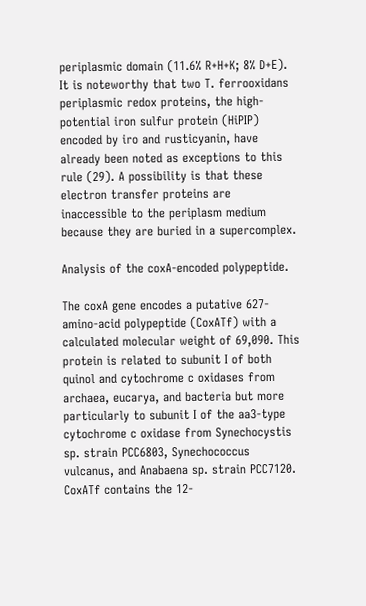periplasmic domain (11.6% R+H+K; 8% D+E). It is noteworthy that two T. ferrooxidans periplasmic redox proteins, the high-potential iron sulfur protein (HiPIP) encoded by iro and rusticyanin, have already been noted as exceptions to this rule (29). A possibility is that these electron transfer proteins are inaccessible to the periplasm medium because they are buried in a supercomplex.

Analysis of the coxA-encoded polypeptide.

The coxA gene encodes a putative 627-amino-acid polypeptide (CoxATf) with a calculated molecular weight of 69,090. This protein is related to subunit I of both quinol and cytochrome c oxidases from archaea, eucarya, and bacteria but more particularly to subunit I of the aa3-type cytochrome c oxidase from Synechocystis sp. strain PCC6803, Synechococcus vulcanus, and Anabaena sp. strain PCC7120. CoxATf contains the 12-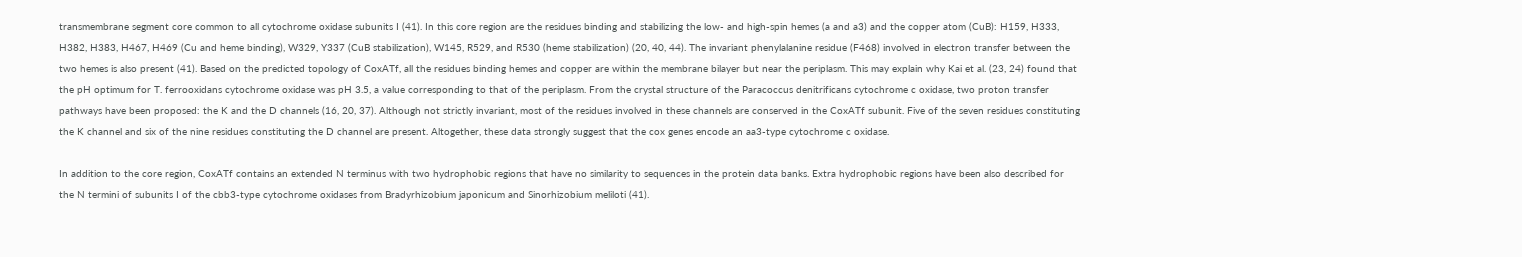transmembrane segment core common to all cytochrome oxidase subunits I (41). In this core region are the residues binding and stabilizing the low- and high-spin hemes (a and a3) and the copper atom (CuB): H159, H333, H382, H383, H467, H469 (Cu and heme binding), W329, Y337 (CuB stabilization), W145, R529, and R530 (heme stabilization) (20, 40, 44). The invariant phenylalanine residue (F468) involved in electron transfer between the two hemes is also present (41). Based on the predicted topology of CoxATf, all the residues binding hemes and copper are within the membrane bilayer but near the periplasm. This may explain why Kai et al. (23, 24) found that the pH optimum for T. ferrooxidans cytochrome oxidase was pH 3.5, a value corresponding to that of the periplasm. From the crystal structure of the Paracoccus denitrificans cytochrome c oxidase, two proton transfer pathways have been proposed: the K and the D channels (16, 20, 37). Although not strictly invariant, most of the residues involved in these channels are conserved in the CoxATf subunit. Five of the seven residues constituting the K channel and six of the nine residues constituting the D channel are present. Altogether, these data strongly suggest that the cox genes encode an aa3-type cytochrome c oxidase.

In addition to the core region, CoxATf contains an extended N terminus with two hydrophobic regions that have no similarity to sequences in the protein data banks. Extra hydrophobic regions have been also described for the N termini of subunits I of the cbb3-type cytochrome oxidases from Bradyrhizobium japonicum and Sinorhizobium meliloti (41).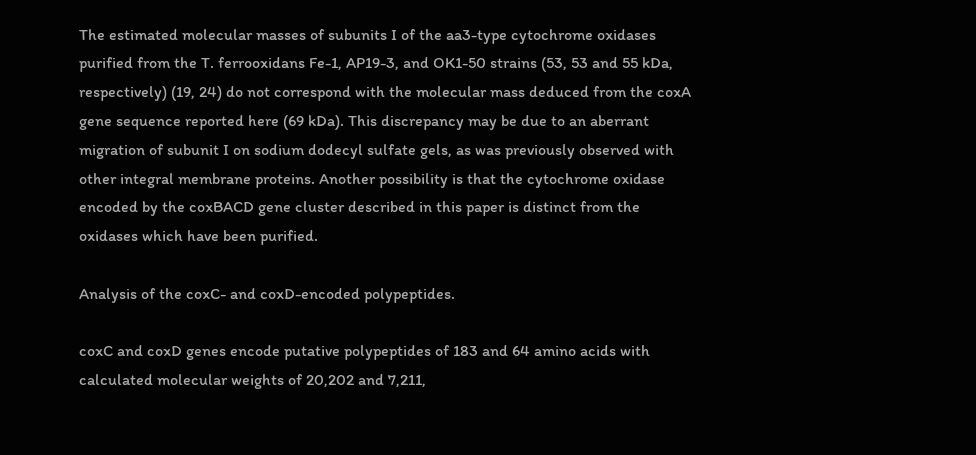The estimated molecular masses of subunits I of the aa3-type cytochrome oxidases purified from the T. ferrooxidans Fe-1, AP19-3, and OK1-50 strains (53, 53 and 55 kDa, respectively) (19, 24) do not correspond with the molecular mass deduced from the coxA gene sequence reported here (69 kDa). This discrepancy may be due to an aberrant migration of subunit I on sodium dodecyl sulfate gels, as was previously observed with other integral membrane proteins. Another possibility is that the cytochrome oxidase encoded by the coxBACD gene cluster described in this paper is distinct from the oxidases which have been purified.

Analysis of the coxC- and coxD-encoded polypeptides.

coxC and coxD genes encode putative polypeptides of 183 and 64 amino acids with calculated molecular weights of 20,202 and 7,211,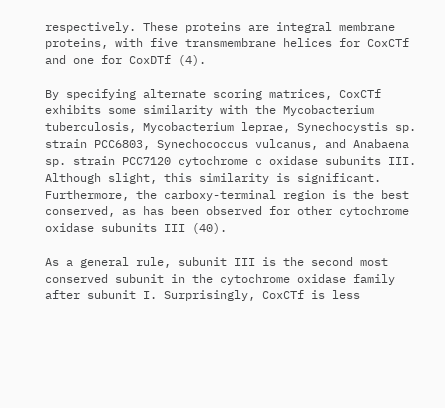respectively. These proteins are integral membrane proteins, with five transmembrane helices for CoxCTf and one for CoxDTf (4).

By specifying alternate scoring matrices, CoxCTf exhibits some similarity with the Mycobacterium tuberculosis, Mycobacterium leprae, Synechocystis sp. strain PCC6803, Synechococcus vulcanus, and Anabaena sp. strain PCC7120 cytochrome c oxidase subunits III. Although slight, this similarity is significant. Furthermore, the carboxy-terminal region is the best conserved, as has been observed for other cytochrome oxidase subunits III (40).

As a general rule, subunit III is the second most conserved subunit in the cytochrome oxidase family after subunit I. Surprisingly, CoxCTf is less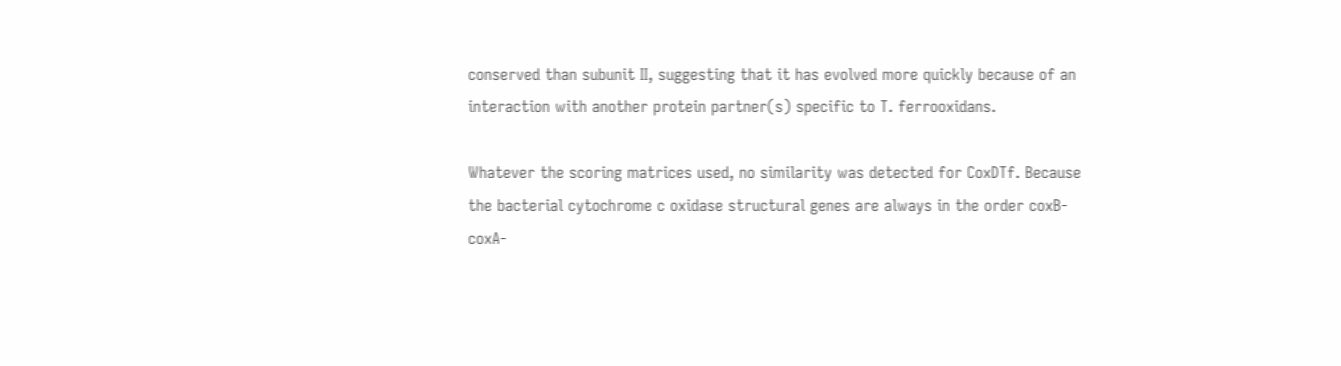conserved than subunit II, suggesting that it has evolved more quickly because of an interaction with another protein partner(s) specific to T. ferrooxidans.

Whatever the scoring matrices used, no similarity was detected for CoxDTf. Because the bacterial cytochrome c oxidase structural genes are always in the order coxB-coxA-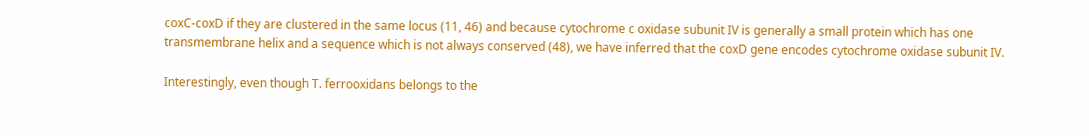coxC-coxD if they are clustered in the same locus (11, 46) and because cytochrome c oxidase subunit IV is generally a small protein which has one transmembrane helix and a sequence which is not always conserved (48), we have inferred that the coxD gene encodes cytochrome oxidase subunit IV.

Interestingly, even though T. ferrooxidans belongs to the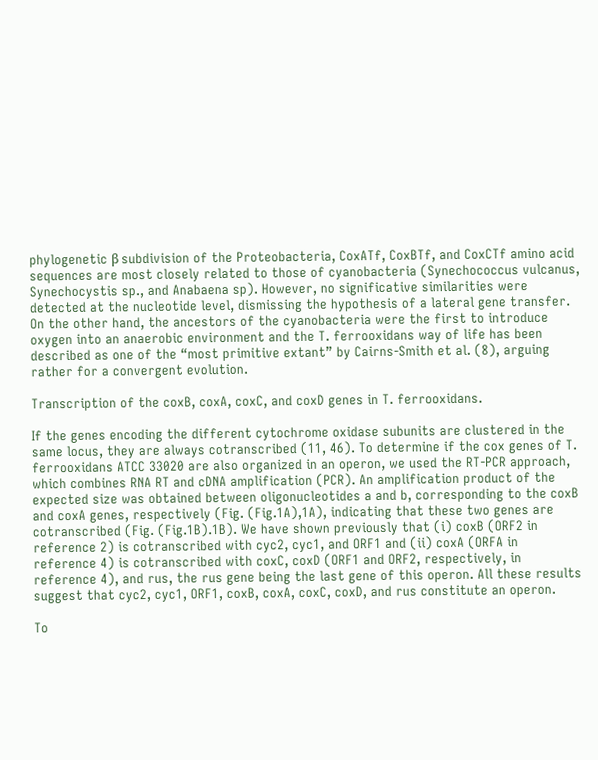phylogenetic β subdivision of the Proteobacteria, CoxATf, CoxBTf, and CoxCTf amino acid sequences are most closely related to those of cyanobacteria (Synechococcus vulcanus, Synechocystis sp., and Anabaena sp). However, no significative similarities were detected at the nucleotide level, dismissing the hypothesis of a lateral gene transfer. On the other hand, the ancestors of the cyanobacteria were the first to introduce oxygen into an anaerobic environment and the T. ferrooxidans way of life has been described as one of the “most primitive extant” by Cairns-Smith et al. (8), arguing rather for a convergent evolution.

Transcription of the coxB, coxA, coxC, and coxD genes in T. ferrooxidans.

If the genes encoding the different cytochrome oxidase subunits are clustered in the same locus, they are always cotranscribed (11, 46). To determine if the cox genes of T. ferrooxidans ATCC 33020 are also organized in an operon, we used the RT-PCR approach, which combines RNA RT and cDNA amplification (PCR). An amplification product of the expected size was obtained between oligonucleotides a and b, corresponding to the coxB and coxA genes, respectively (Fig. (Fig.1A),1A), indicating that these two genes are cotranscribed (Fig. (Fig.1B).1B). We have shown previously that (i) coxB (ORF2 in reference 2) is cotranscribed with cyc2, cyc1, and ORF1 and (ii) coxA (ORFA in reference 4) is cotranscribed with coxC, coxD (ORF1 and ORF2, respectively, in reference 4), and rus, the rus gene being the last gene of this operon. All these results suggest that cyc2, cyc1, ORF1, coxB, coxA, coxC, coxD, and rus constitute an operon.

To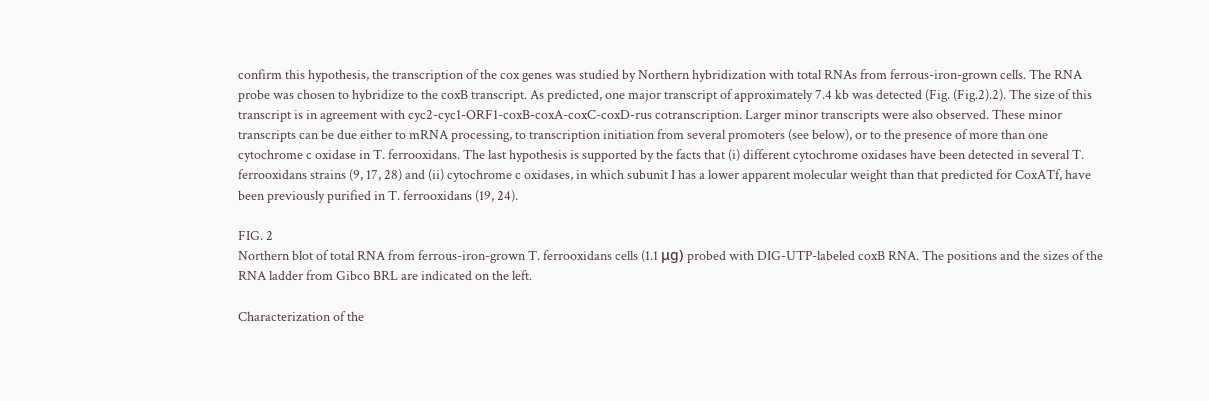confirm this hypothesis, the transcription of the cox genes was studied by Northern hybridization with total RNAs from ferrous-iron-grown cells. The RNA probe was chosen to hybridize to the coxB transcript. As predicted, one major transcript of approximately 7.4 kb was detected (Fig. (Fig.2).2). The size of this transcript is in agreement with cyc2-cyc1-ORF1-coxB-coxA-coxC-coxD-rus cotranscription. Larger minor transcripts were also observed. These minor transcripts can be due either to mRNA processing, to transcription initiation from several promoters (see below), or to the presence of more than one cytochrome c oxidase in T. ferrooxidans. The last hypothesis is supported by the facts that (i) different cytochrome oxidases have been detected in several T. ferrooxidans strains (9, 17, 28) and (ii) cytochrome c oxidases, in which subunit I has a lower apparent molecular weight than that predicted for CoxATf, have been previously purified in T. ferrooxidans (19, 24).

FIG. 2
Northern blot of total RNA from ferrous-iron-grown T. ferrooxidans cells (1.1 μg) probed with DIG-UTP-labeled coxB RNA. The positions and the sizes of the RNA ladder from Gibco BRL are indicated on the left.

Characterization of the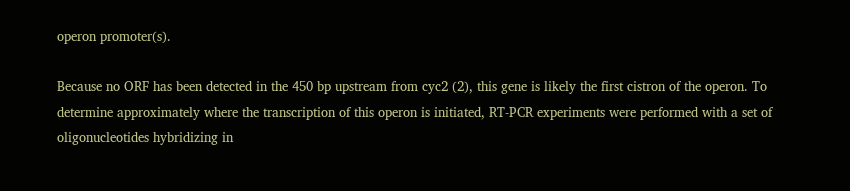operon promoter(s).

Because no ORF has been detected in the 450 bp upstream from cyc2 (2), this gene is likely the first cistron of the operon. To determine approximately where the transcription of this operon is initiated, RT-PCR experiments were performed with a set of oligonucleotides hybridizing in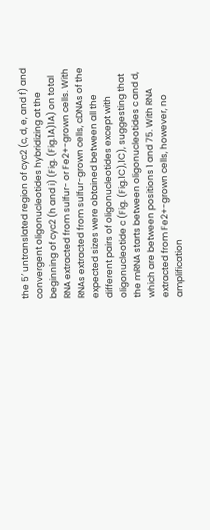the 5′ untranslated region of cyc2 (c, d, e, and f) and convergent oligonucleotides hybridizing at the beginning of cyc2 (h and i) (Fig. (Fig.1A)1A) on total RNA extracted from sulfur- or Fe2+-grown cells. With RNAs extracted from sulfur-grown cells, cDNAs of the expected sizes were obtained between all the different pairs of oligonucleotides except with oligonucleotide c (Fig. (Fig.1C),1C), suggesting that the mRNA starts between oligonucleotides c and d, which are between positions 1 and 75. With RNA extracted from Fe2+-grown cells, however, no amplification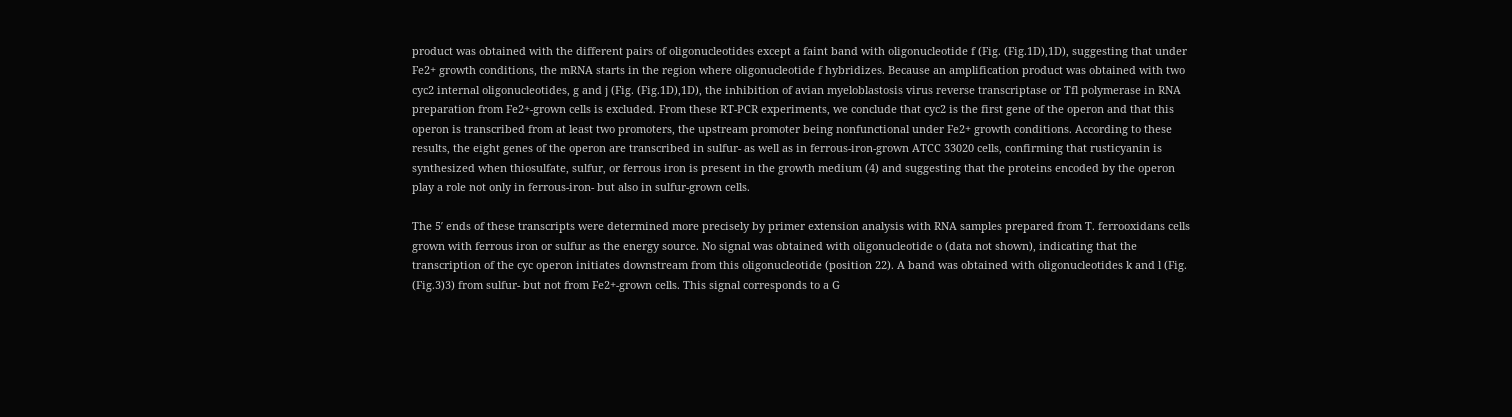product was obtained with the different pairs of oligonucleotides except a faint band with oligonucleotide f (Fig. (Fig.1D),1D), suggesting that under Fe2+ growth conditions, the mRNA starts in the region where oligonucleotide f hybridizes. Because an amplification product was obtained with two cyc2 internal oligonucleotides, g and j (Fig. (Fig.1D),1D), the inhibition of avian myeloblastosis virus reverse transcriptase or Tfl polymerase in RNA preparation from Fe2+-grown cells is excluded. From these RT-PCR experiments, we conclude that cyc2 is the first gene of the operon and that this operon is transcribed from at least two promoters, the upstream promoter being nonfunctional under Fe2+ growth conditions. According to these results, the eight genes of the operon are transcribed in sulfur- as well as in ferrous-iron-grown ATCC 33020 cells, confirming that rusticyanin is synthesized when thiosulfate, sulfur, or ferrous iron is present in the growth medium (4) and suggesting that the proteins encoded by the operon play a role not only in ferrous-iron- but also in sulfur-grown cells.

The 5′ ends of these transcripts were determined more precisely by primer extension analysis with RNA samples prepared from T. ferrooxidans cells grown with ferrous iron or sulfur as the energy source. No signal was obtained with oligonucleotide o (data not shown), indicating that the transcription of the cyc operon initiates downstream from this oligonucleotide (position 22). A band was obtained with oligonucleotides k and l (Fig. (Fig.3)3) from sulfur- but not from Fe2+-grown cells. This signal corresponds to a G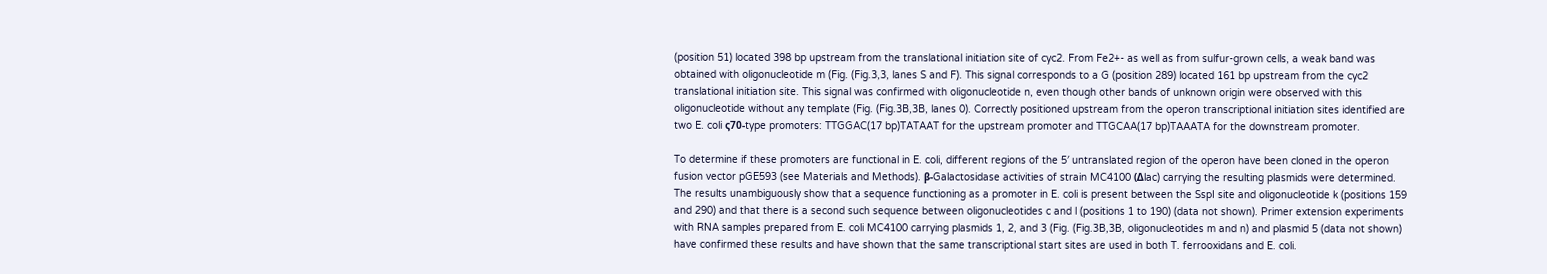(position 51) located 398 bp upstream from the translational initiation site of cyc2. From Fe2+- as well as from sulfur-grown cells, a weak band was obtained with oligonucleotide m (Fig. (Fig.3,3, lanes S and F). This signal corresponds to a G (position 289) located 161 bp upstream from the cyc2 translational initiation site. This signal was confirmed with oligonucleotide n, even though other bands of unknown origin were observed with this oligonucleotide without any template (Fig. (Fig.3B,3B, lanes 0). Correctly positioned upstream from the operon transcriptional initiation sites identified are two E. coli ς70-type promoters: TTGGAC(17 bp)TATAAT for the upstream promoter and TTGCAA(17 bp)TAAATA for the downstream promoter.

To determine if these promoters are functional in E. coli, different regions of the 5′ untranslated region of the operon have been cloned in the operon fusion vector pGE593 (see Materials and Methods). β-Galactosidase activities of strain MC4100 (Δlac) carrying the resulting plasmids were determined. The results unambiguously show that a sequence functioning as a promoter in E. coli is present between the SspI site and oligonucleotide k (positions 159 and 290) and that there is a second such sequence between oligonucleotides c and l (positions 1 to 190) (data not shown). Primer extension experiments with RNA samples prepared from E. coli MC4100 carrying plasmids 1, 2, and 3 (Fig. (Fig.3B,3B, oligonucleotides m and n) and plasmid 5 (data not shown) have confirmed these results and have shown that the same transcriptional start sites are used in both T. ferrooxidans and E. coli.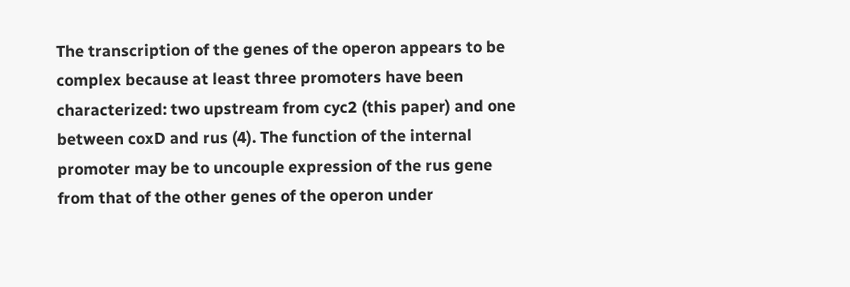The transcription of the genes of the operon appears to be complex because at least three promoters have been characterized: two upstream from cyc2 (this paper) and one between coxD and rus (4). The function of the internal promoter may be to uncouple expression of the rus gene from that of the other genes of the operon under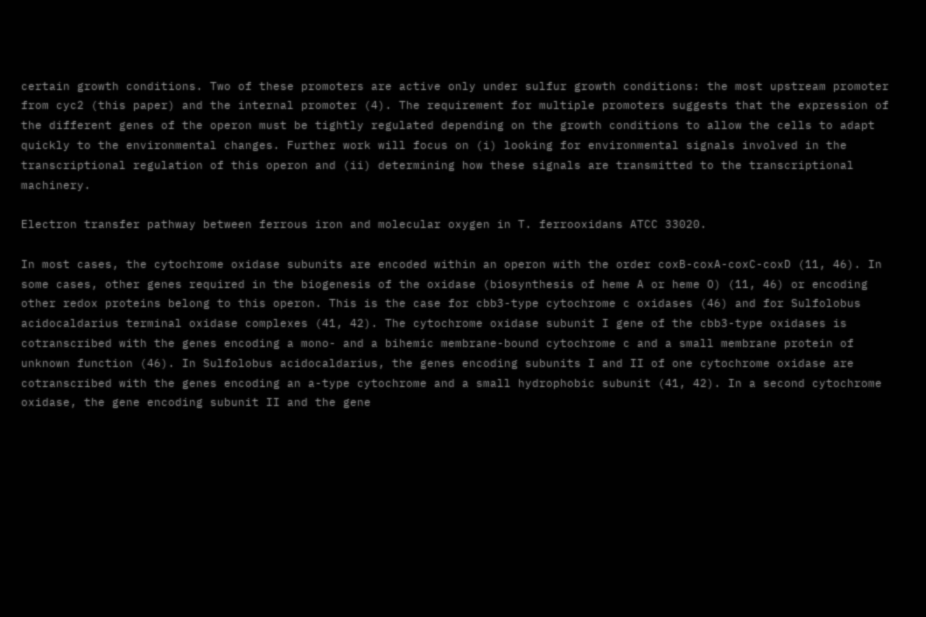certain growth conditions. Two of these promoters are active only under sulfur growth conditions: the most upstream promoter from cyc2 (this paper) and the internal promoter (4). The requirement for multiple promoters suggests that the expression of the different genes of the operon must be tightly regulated depending on the growth conditions to allow the cells to adapt quickly to the environmental changes. Further work will focus on (i) looking for environmental signals involved in the transcriptional regulation of this operon and (ii) determining how these signals are transmitted to the transcriptional machinery.

Electron transfer pathway between ferrous iron and molecular oxygen in T. ferrooxidans ATCC 33020.

In most cases, the cytochrome oxidase subunits are encoded within an operon with the order coxB-coxA-coxC-coxD (11, 46). In some cases, other genes required in the biogenesis of the oxidase (biosynthesis of heme A or heme O) (11, 46) or encoding other redox proteins belong to this operon. This is the case for cbb3-type cytochrome c oxidases (46) and for Sulfolobus acidocaldarius terminal oxidase complexes (41, 42). The cytochrome oxidase subunit I gene of the cbb3-type oxidases is cotranscribed with the genes encoding a mono- and a bihemic membrane-bound cytochrome c and a small membrane protein of unknown function (46). In Sulfolobus acidocaldarius, the genes encoding subunits I and II of one cytochrome oxidase are cotranscribed with the genes encoding an a-type cytochrome and a small hydrophobic subunit (41, 42). In a second cytochrome oxidase, the gene encoding subunit II and the gene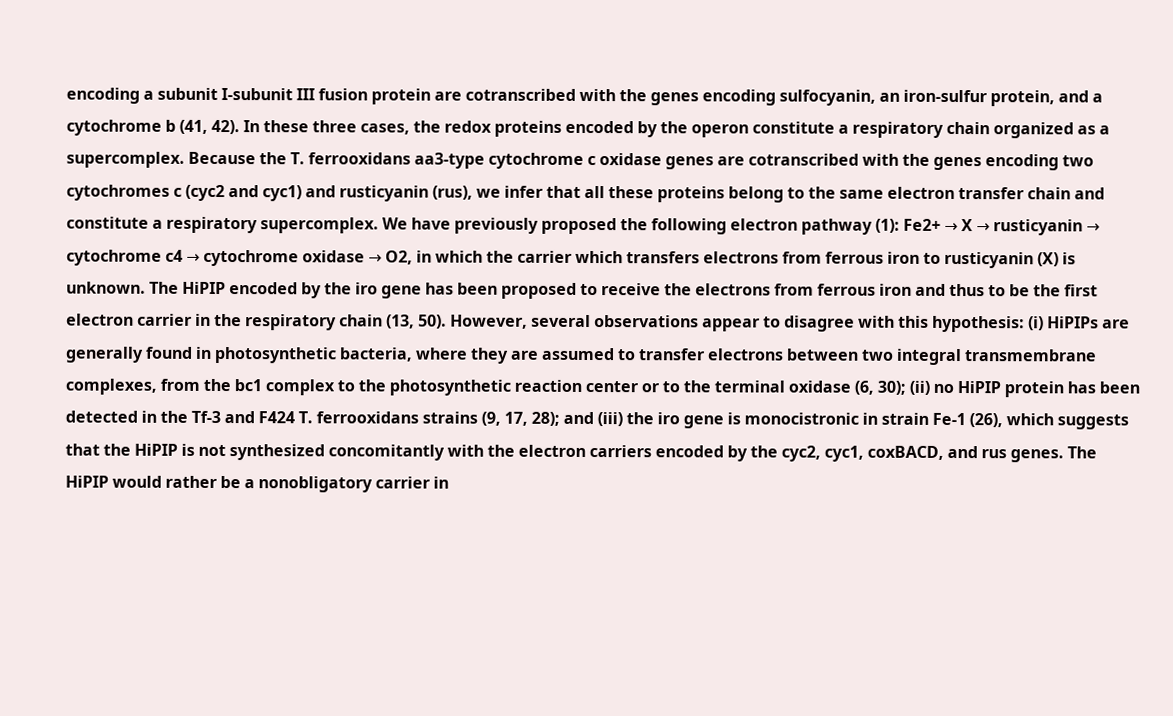encoding a subunit I-subunit III fusion protein are cotranscribed with the genes encoding sulfocyanin, an iron-sulfur protein, and a cytochrome b (41, 42). In these three cases, the redox proteins encoded by the operon constitute a respiratory chain organized as a supercomplex. Because the T. ferrooxidans aa3-type cytochrome c oxidase genes are cotranscribed with the genes encoding two cytochromes c (cyc2 and cyc1) and rusticyanin (rus), we infer that all these proteins belong to the same electron transfer chain and constitute a respiratory supercomplex. We have previously proposed the following electron pathway (1): Fe2+ → X → rusticyanin → cytochrome c4 → cytochrome oxidase → O2, in which the carrier which transfers electrons from ferrous iron to rusticyanin (X) is unknown. The HiPIP encoded by the iro gene has been proposed to receive the electrons from ferrous iron and thus to be the first electron carrier in the respiratory chain (13, 50). However, several observations appear to disagree with this hypothesis: (i) HiPIPs are generally found in photosynthetic bacteria, where they are assumed to transfer electrons between two integral transmembrane complexes, from the bc1 complex to the photosynthetic reaction center or to the terminal oxidase (6, 30); (ii) no HiPIP protein has been detected in the Tf-3 and F424 T. ferrooxidans strains (9, 17, 28); and (iii) the iro gene is monocistronic in strain Fe-1 (26), which suggests that the HiPIP is not synthesized concomitantly with the electron carriers encoded by the cyc2, cyc1, coxBACD, and rus genes. The HiPIP would rather be a nonobligatory carrier in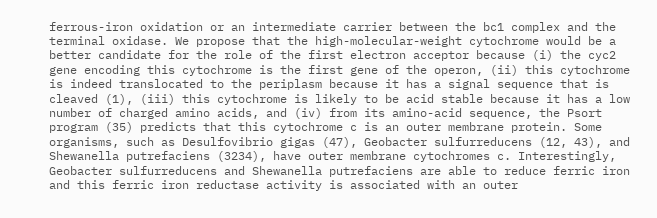ferrous-iron oxidation or an intermediate carrier between the bc1 complex and the terminal oxidase. We propose that the high-molecular-weight cytochrome would be a better candidate for the role of the first electron acceptor because (i) the cyc2 gene encoding this cytochrome is the first gene of the operon, (ii) this cytochrome is indeed translocated to the periplasm because it has a signal sequence that is cleaved (1), (iii) this cytochrome is likely to be acid stable because it has a low number of charged amino acids, and (iv) from its amino-acid sequence, the Psort program (35) predicts that this cytochrome c is an outer membrane protein. Some organisms, such as Desulfovibrio gigas (47), Geobacter sulfurreducens (12, 43), and Shewanella putrefaciens (3234), have outer membrane cytochromes c. Interestingly, Geobacter sulfurreducens and Shewanella putrefaciens are able to reduce ferric iron and this ferric iron reductase activity is associated with an outer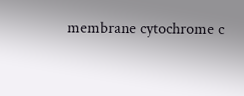membrane cytochrome c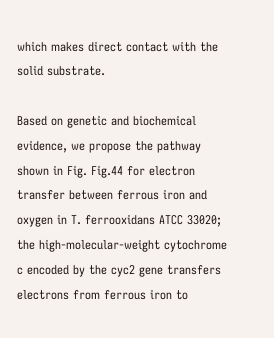which makes direct contact with the solid substrate.

Based on genetic and biochemical evidence, we propose the pathway shown in Fig. Fig.44 for electron transfer between ferrous iron and oxygen in T. ferrooxidans ATCC 33020; the high-molecular-weight cytochrome c encoded by the cyc2 gene transfers electrons from ferrous iron to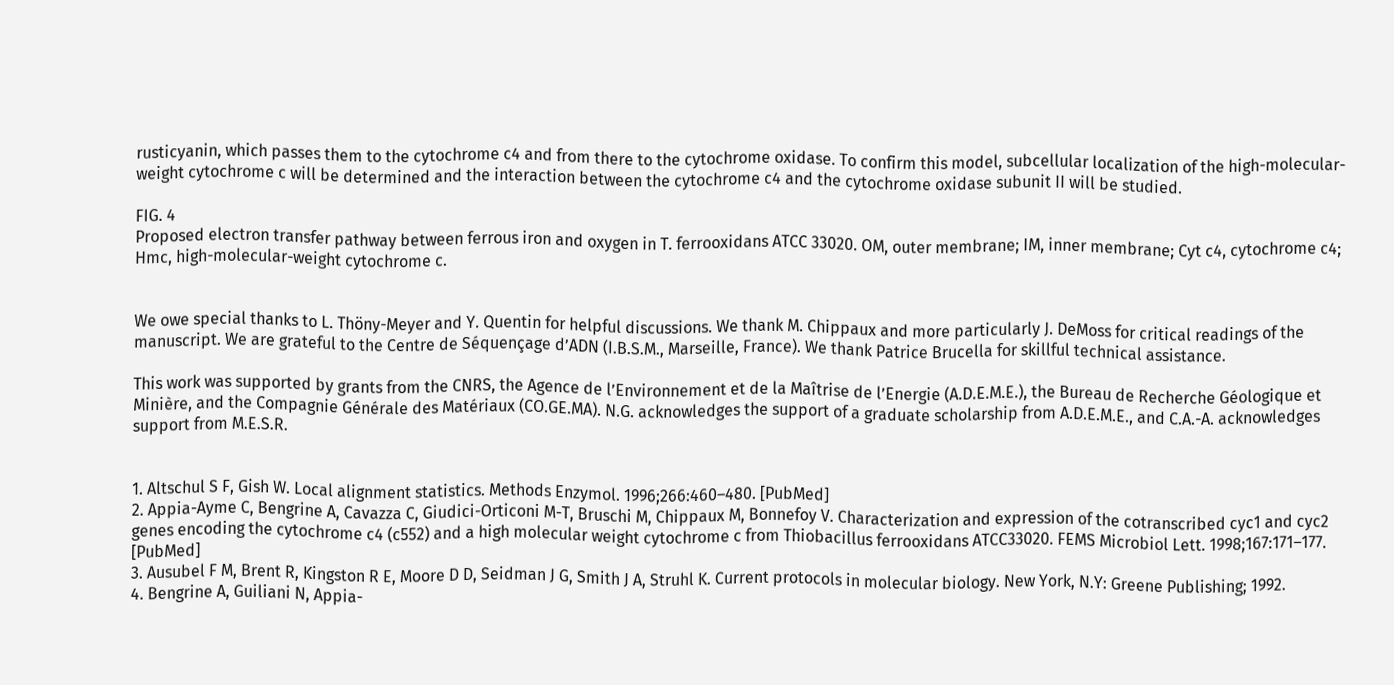rusticyanin, which passes them to the cytochrome c4 and from there to the cytochrome oxidase. To confirm this model, subcellular localization of the high-molecular-weight cytochrome c will be determined and the interaction between the cytochrome c4 and the cytochrome oxidase subunit II will be studied.

FIG. 4
Proposed electron transfer pathway between ferrous iron and oxygen in T. ferrooxidans ATCC 33020. OM, outer membrane; IM, inner membrane; Cyt c4, cytochrome c4; Hmc, high-molecular-weight cytochrome c.


We owe special thanks to L. Thöny-Meyer and Y. Quentin for helpful discussions. We thank M. Chippaux and more particularly J. DeMoss for critical readings of the manuscript. We are grateful to the Centre de Séquençage d’ADN (I.B.S.M., Marseille, France). We thank Patrice Brucella for skillful technical assistance.

This work was supported by grants from the CNRS, the Agence de l’Environnement et de la Maîtrise de l’Energie (A.D.E.M.E.), the Bureau de Recherche Géologique et Minière, and the Compagnie Générale des Matériaux (CO.GE.MA). N.G. acknowledges the support of a graduate scholarship from A.D.E.M.E., and C.A.-A. acknowledges support from M.E.S.R.


1. Altschul S F, Gish W. Local alignment statistics. Methods Enzymol. 1996;266:460–480. [PubMed]
2. Appia-Ayme C, Bengrine A, Cavazza C, Giudici-Orticoni M-T, Bruschi M, Chippaux M, Bonnefoy V. Characterization and expression of the cotranscribed cyc1 and cyc2 genes encoding the cytochrome c4 (c552) and a high molecular weight cytochrome c from Thiobacillus ferrooxidans ATCC33020. FEMS Microbiol Lett. 1998;167:171–177. [PubMed]
3. Ausubel F M, Brent R, Kingston R E, Moore D D, Seidman J G, Smith J A, Struhl K. Current protocols in molecular biology. New York, N.Y: Greene Publishing; 1992.
4. Bengrine A, Guiliani N, Appia-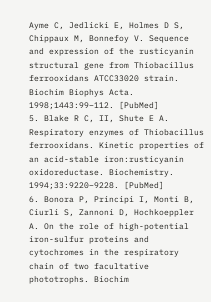Ayme C, Jedlicki E, Holmes D S, Chippaux M, Bonnefoy V. Sequence and expression of the rusticyanin structural gene from Thiobacillus ferrooxidans ATCC33020 strain. Biochim Biophys Acta. 1998;1443:99–112. [PubMed]
5. Blake R C, II, Shute E A. Respiratory enzymes of Thiobacillus ferrooxidans. Kinetic properties of an acid-stable iron:rusticyanin oxidoreductase. Biochemistry. 1994;33:9220–9228. [PubMed]
6. Bonora P, Principi I, Monti B, Ciurli S, Zannoni D, Hochkoeppler A. On the role of high-potential iron-sulfur proteins and cytochromes in the respiratory chain of two facultative phototrophs. Biochim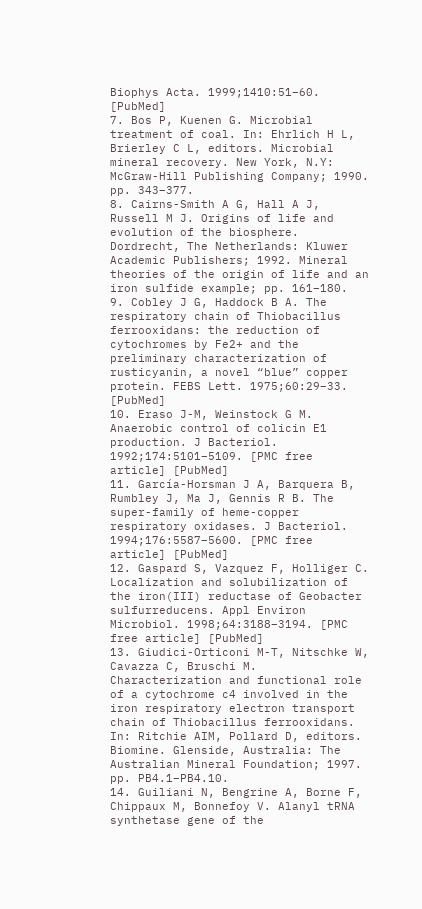Biophys Acta. 1999;1410:51–60. [PubMed]
7. Bos P, Kuenen G. Microbial treatment of coal. In: Ehrlich H L, Brierley C L, editors. Microbial mineral recovery. New York, N.Y: McGraw-Hill Publishing Company; 1990. pp. 343–377.
8. Cairns-Smith A G, Hall A J, Russell M J. Origins of life and evolution of the biosphere. Dordrecht, The Netherlands: Kluwer Academic Publishers; 1992. Mineral theories of the origin of life and an iron sulfide example; pp. 161–180.
9. Cobley J G, Haddock B A. The respiratory chain of Thiobacillus ferrooxidans: the reduction of cytochromes by Fe2+ and the preliminary characterization of rusticyanin, a novel “blue” copper protein. FEBS Lett. 1975;60:29–33. [PubMed]
10. Eraso J-M, Weinstock G M. Anaerobic control of colicin E1 production. J Bacteriol. 1992;174:5101–5109. [PMC free article] [PubMed]
11. García-Horsman J A, Barquera B, Rumbley J, Ma J, Gennis R B. The super-family of heme-copper respiratory oxidases. J Bacteriol. 1994;176:5587–5600. [PMC free article] [PubMed]
12. Gaspard S, Vazquez F, Holliger C. Localization and solubilization of the iron(III) reductase of Geobacter sulfurreducens. Appl Environ Microbiol. 1998;64:3188–3194. [PMC free article] [PubMed]
13. Giudici-Orticoni M-T, Nitschke W, Cavazza C, Bruschi M. Characterization and functional role of a cytochrome c4 involved in the iron respiratory electron transport chain of Thiobacillus ferrooxidans. In: Ritchie AIM, Pollard D, editors. Biomine. Glenside, Australia: The Australian Mineral Foundation; 1997. pp. PB4.1–PB4.10.
14. Guiliani N, Bengrine A, Borne F, Chippaux M, Bonnefoy V. Alanyl tRNA synthetase gene of the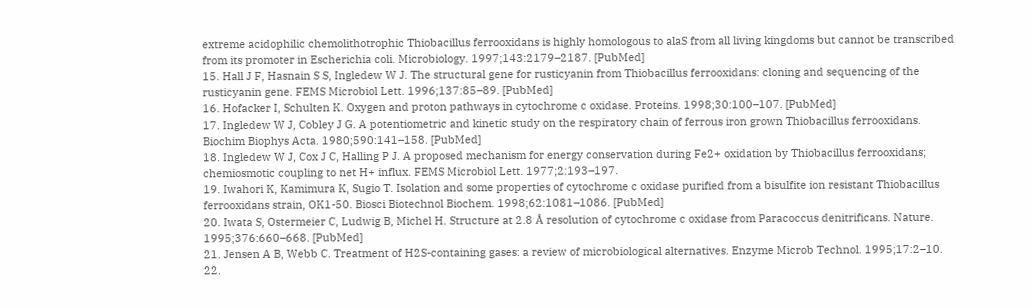extreme acidophilic chemolithotrophic Thiobacillus ferrooxidans is highly homologous to alaS from all living kingdoms but cannot be transcribed from its promoter in Escherichia coli. Microbiology. 1997;143:2179–2187. [PubMed]
15. Hall J F, Hasnain S S, Ingledew W J. The structural gene for rusticyanin from Thiobacillus ferrooxidans: cloning and sequencing of the rusticyanin gene. FEMS Microbiol Lett. 1996;137:85–89. [PubMed]
16. Hofacker I, Schulten K. Oxygen and proton pathways in cytochrome c oxidase. Proteins. 1998;30:100–107. [PubMed]
17. Ingledew W J, Cobley J G. A potentiometric and kinetic study on the respiratory chain of ferrous iron grown Thiobacillus ferrooxidans. Biochim Biophys Acta. 1980;590:141–158. [PubMed]
18. Ingledew W J, Cox J C, Halling P J. A proposed mechanism for energy conservation during Fe2+ oxidation by Thiobacillus ferrooxidans; chemiosmotic coupling to net H+ influx. FEMS Microbiol Lett. 1977;2:193–197.
19. Iwahori K, Kamimura K, Sugio T. Isolation and some properties of cytochrome c oxidase purified from a bisulfite ion resistant Thiobacillus ferrooxidans strain, OK1-50. Biosci Biotechnol Biochem. 1998;62:1081–1086. [PubMed]
20. Iwata S, Ostermeier C, Ludwig B, Michel H. Structure at 2.8 Å resolution of cytochrome c oxidase from Paracoccus denitrificans. Nature. 1995;376:660–668. [PubMed]
21. Jensen A B, Webb C. Treatment of H2S-containing gases: a review of microbiological alternatives. Enzyme Microb Technol. 1995;17:2–10.
22.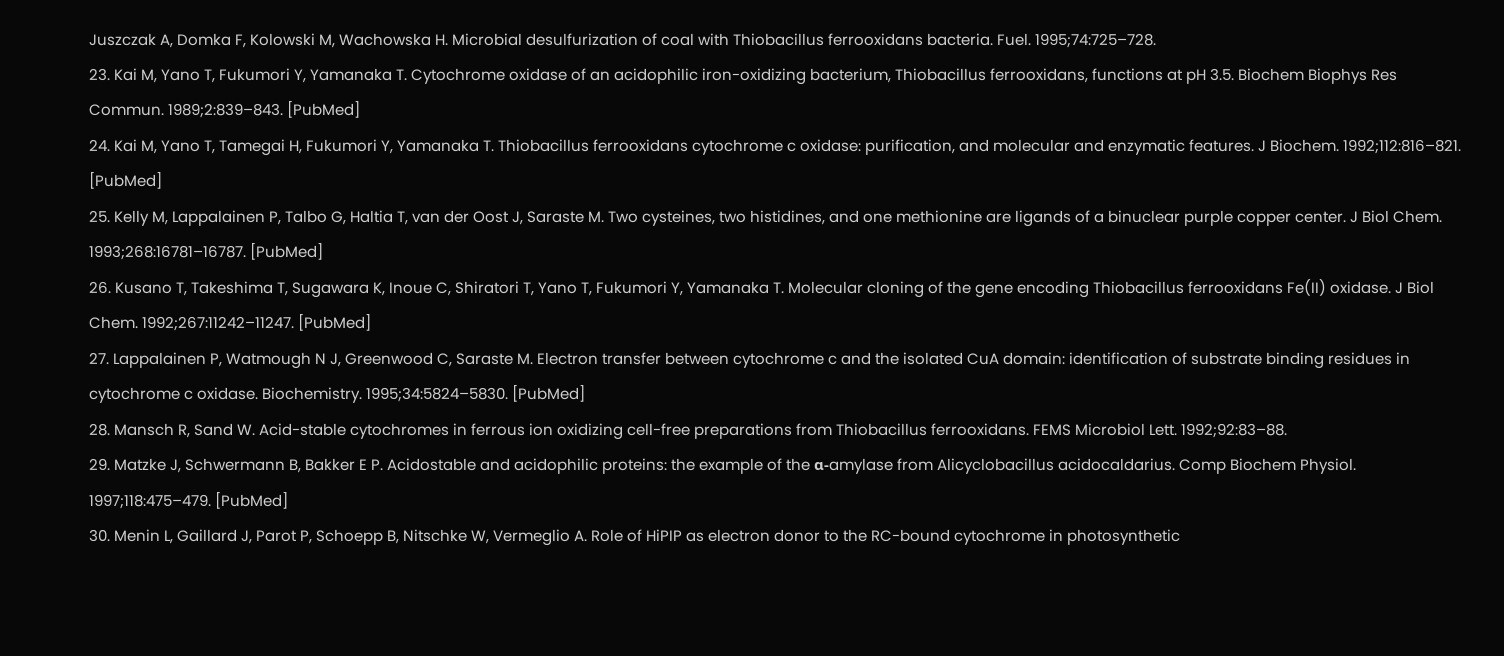Juszczak A, Domka F, Kolowski M, Wachowska H. Microbial desulfurization of coal with Thiobacillus ferrooxidans bacteria. Fuel. 1995;74:725–728.
23. Kai M, Yano T, Fukumori Y, Yamanaka T. Cytochrome oxidase of an acidophilic iron-oxidizing bacterium, Thiobacillus ferrooxidans, functions at pH 3.5. Biochem Biophys Res Commun. 1989;2:839–843. [PubMed]
24. Kai M, Yano T, Tamegai H, Fukumori Y, Yamanaka T. Thiobacillus ferrooxidans cytochrome c oxidase: purification, and molecular and enzymatic features. J Biochem. 1992;112:816–821. [PubMed]
25. Kelly M, Lappalainen P, Talbo G, Haltia T, van der Oost J, Saraste M. Two cysteines, two histidines, and one methionine are ligands of a binuclear purple copper center. J Biol Chem. 1993;268:16781–16787. [PubMed]
26. Kusano T, Takeshima T, Sugawara K, Inoue C, Shiratori T, Yano T, Fukumori Y, Yamanaka T. Molecular cloning of the gene encoding Thiobacillus ferrooxidans Fe(II) oxidase. J Biol Chem. 1992;267:11242–11247. [PubMed]
27. Lappalainen P, Watmough N J, Greenwood C, Saraste M. Electron transfer between cytochrome c and the isolated CuA domain: identification of substrate binding residues in cytochrome c oxidase. Biochemistry. 1995;34:5824–5830. [PubMed]
28. Mansch R, Sand W. Acid-stable cytochromes in ferrous ion oxidizing cell-free preparations from Thiobacillus ferrooxidans. FEMS Microbiol Lett. 1992;92:83–88.
29. Matzke J, Schwermann B, Bakker E P. Acidostable and acidophilic proteins: the example of the α-amylase from Alicyclobacillus acidocaldarius. Comp Biochem Physiol. 1997;118:475–479. [PubMed]
30. Menin L, Gaillard J, Parot P, Schoepp B, Nitschke W, Vermeglio A. Role of HiPIP as electron donor to the RC-bound cytochrome in photosynthetic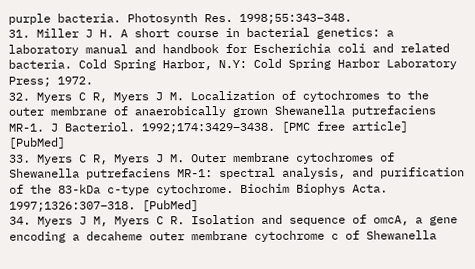purple bacteria. Photosynth Res. 1998;55:343–348.
31. Miller J H. A short course in bacterial genetics: a laboratory manual and handbook for Escherichia coli and related bacteria. Cold Spring Harbor, N.Y: Cold Spring Harbor Laboratory Press; 1972.
32. Myers C R, Myers J M. Localization of cytochromes to the outer membrane of anaerobically grown Shewanella putrefaciens MR-1. J Bacteriol. 1992;174:3429–3438. [PMC free article] [PubMed]
33. Myers C R, Myers J M. Outer membrane cytochromes of Shewanella putrefaciens MR-1: spectral analysis, and purification of the 83-kDa c-type cytochrome. Biochim Biophys Acta. 1997;1326:307–318. [PubMed]
34. Myers J M, Myers C R. Isolation and sequence of omcA, a gene encoding a decaheme outer membrane cytochrome c of Shewanella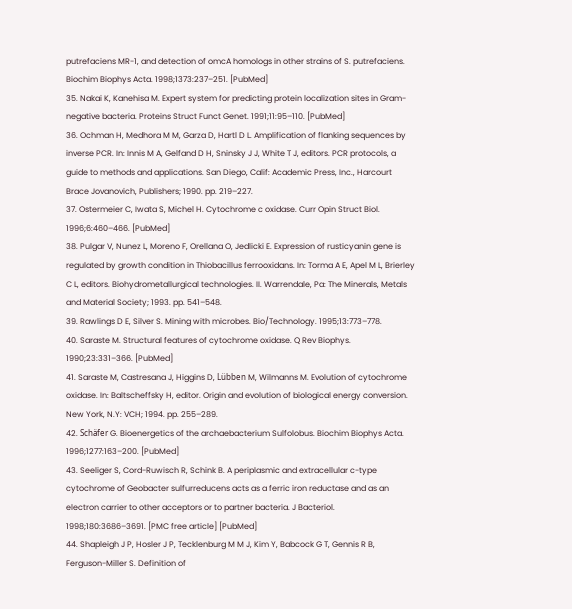putrefaciens MR-1, and detection of omcA homologs in other strains of S. putrefaciens. Biochim Biophys Acta. 1998;1373:237–251. [PubMed]
35. Nakai K, Kanehisa M. Expert system for predicting protein localization sites in Gram-negative bacteria. Proteins Struct Funct Genet. 1991;11:95–110. [PubMed]
36. Ochman H, Medhora M M, Garza D, Hartl D L. Amplification of flanking sequences by inverse PCR. In: Innis M A, Gelfand D H, Sninsky J J, White T J, editors. PCR protocols, a guide to methods and applications. San Diego, Calif: Academic Press, Inc., Harcourt Brace Jovanovich, Publishers; 1990. pp. 219–227.
37. Ostermeier C, Iwata S, Michel H. Cytochrome c oxidase. Curr Opin Struct Biol. 1996;6:460–466. [PubMed]
38. Pulgar V, Nunez L, Moreno F, Orellana O, Jedlicki E. Expression of rusticyanin gene is regulated by growth condition in Thiobacillus ferrooxidans. In: Torma A E, Apel M L, Brierley C L, editors. Biohydrometallurgical technologies. II. Warrendale, Pa: The Minerals, Metals and Material Society; 1993. pp. 541–548.
39. Rawlings D E, Silver S. Mining with microbes. Bio/Technology. 1995;13:773–778.
40. Saraste M. Structural features of cytochrome oxidase. Q Rev Biophys. 1990;23:331–366. [PubMed]
41. Saraste M, Castresana J, Higgins D, Lübben M, Wilmanns M. Evolution of cytochrome oxidase. In: Baltscheffsky H, editor. Origin and evolution of biological energy conversion. New York, N.Y: VCH; 1994. pp. 255–289.
42. Schäfer G. Bioenergetics of the archaebacterium Sulfolobus. Biochim Biophys Acta. 1996;1277:163–200. [PubMed]
43. Seeliger S, Cord-Ruwisch R, Schink B. A periplasmic and extracellular c-type cytochrome of Geobacter sulfurreducens acts as a ferric iron reductase and as an electron carrier to other acceptors or to partner bacteria. J Bacteriol. 1998;180:3686–3691. [PMC free article] [PubMed]
44. Shapleigh J P, Hosler J P, Tecklenburg M M J, Kim Y, Babcock G T, Gennis R B, Ferguson-Miller S. Definition of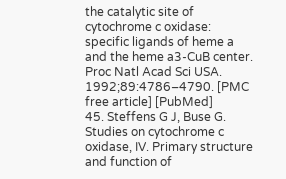the catalytic site of cytochrome c oxidase: specific ligands of heme a and the heme a3-CuB center. Proc Natl Acad Sci USA. 1992;89:4786–4790. [PMC free article] [PubMed]
45. Steffens G J, Buse G. Studies on cytochrome c oxidase, IV. Primary structure and function of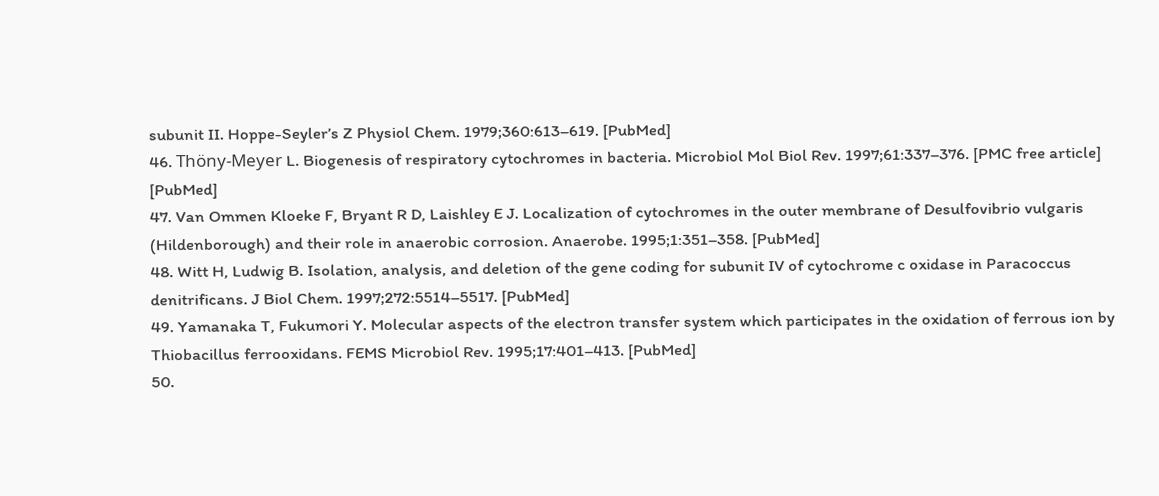subunit II. Hoppe-Seyler’s Z Physiol Chem. 1979;360:613–619. [PubMed]
46. Thöny-Meyer L. Biogenesis of respiratory cytochromes in bacteria. Microbiol Mol Biol Rev. 1997;61:337–376. [PMC free article] [PubMed]
47. Van Ommen Kloeke F, Bryant R D, Laishley E J. Localization of cytochromes in the outer membrane of Desulfovibrio vulgaris (Hildenborough) and their role in anaerobic corrosion. Anaerobe. 1995;1:351–358. [PubMed]
48. Witt H, Ludwig B. Isolation, analysis, and deletion of the gene coding for subunit IV of cytochrome c oxidase in Paracoccus denitrificans. J Biol Chem. 1997;272:5514–5517. [PubMed]
49. Yamanaka T, Fukumori Y. Molecular aspects of the electron transfer system which participates in the oxidation of ferrous ion by Thiobacillus ferrooxidans. FEMS Microbiol Rev. 1995;17:401–413. [PubMed]
50.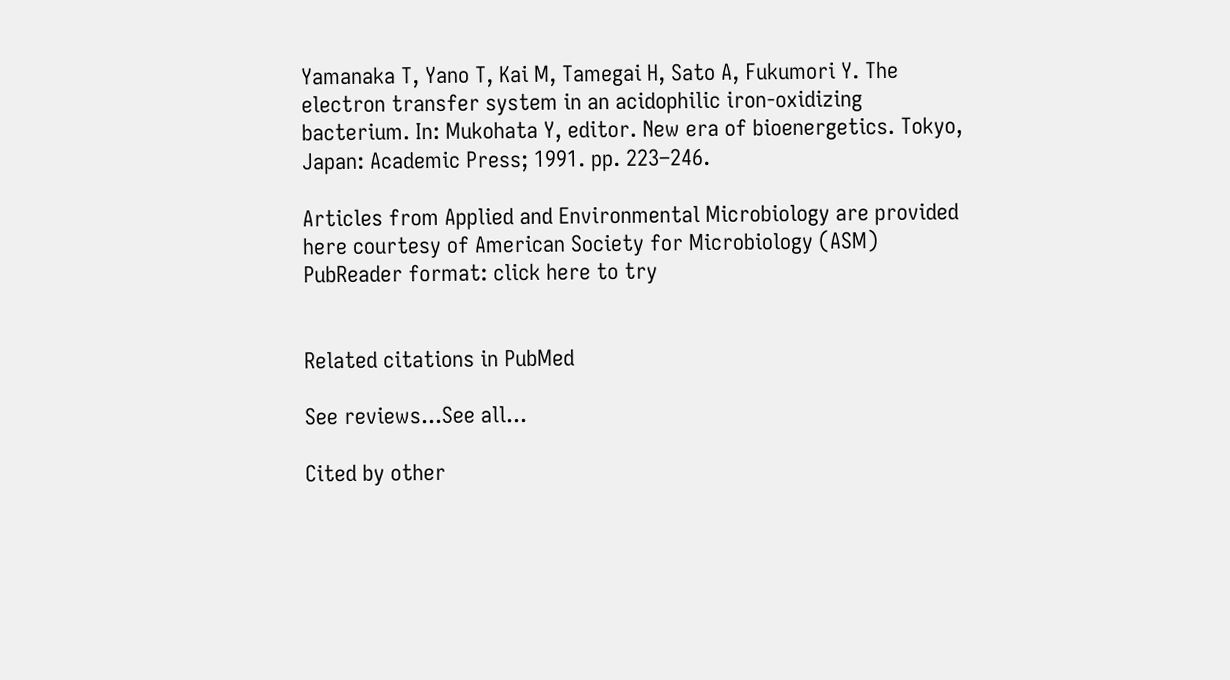Yamanaka T, Yano T, Kai M, Tamegai H, Sato A, Fukumori Y. The electron transfer system in an acidophilic iron-oxidizing bacterium. In: Mukohata Y, editor. New era of bioenergetics. Tokyo, Japan: Academic Press; 1991. pp. 223–246.

Articles from Applied and Environmental Microbiology are provided here courtesy of American Society for Microbiology (ASM)
PubReader format: click here to try


Related citations in PubMed

See reviews...See all...

Cited by other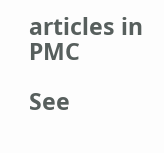articles in PMC

See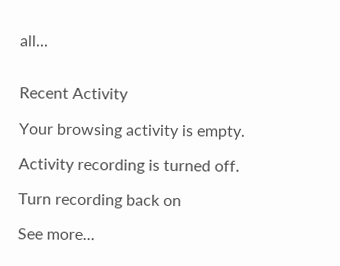all...


Recent Activity

Your browsing activity is empty.

Activity recording is turned off.

Turn recording back on

See more...